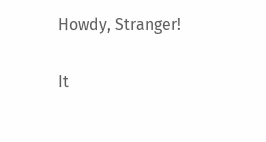Howdy, Stranger!

It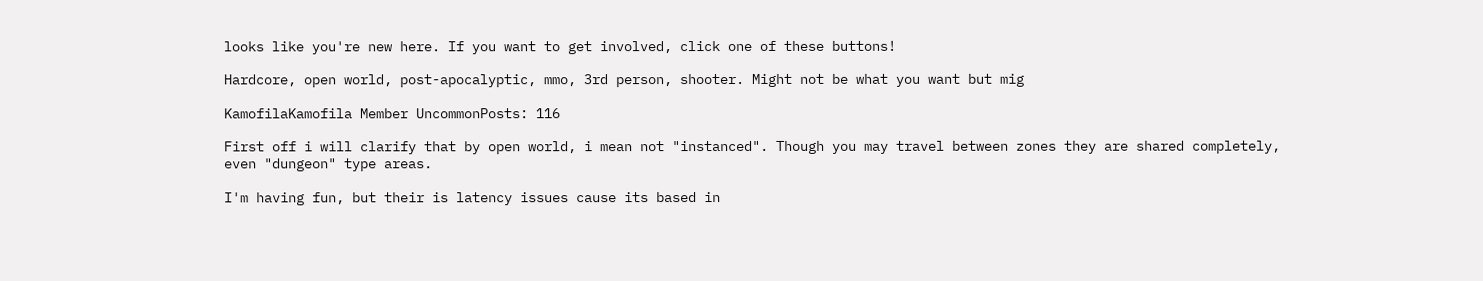looks like you're new here. If you want to get involved, click one of these buttons!

Hardcore, open world, post-apocalyptic, mmo, 3rd person, shooter. Might not be what you want but mig

KamofilaKamofila Member UncommonPosts: 116

First off i will clarify that by open world, i mean not "instanced". Though you may travel between zones they are shared completely, even "dungeon" type areas.

I'm having fun, but their is latency issues cause its based in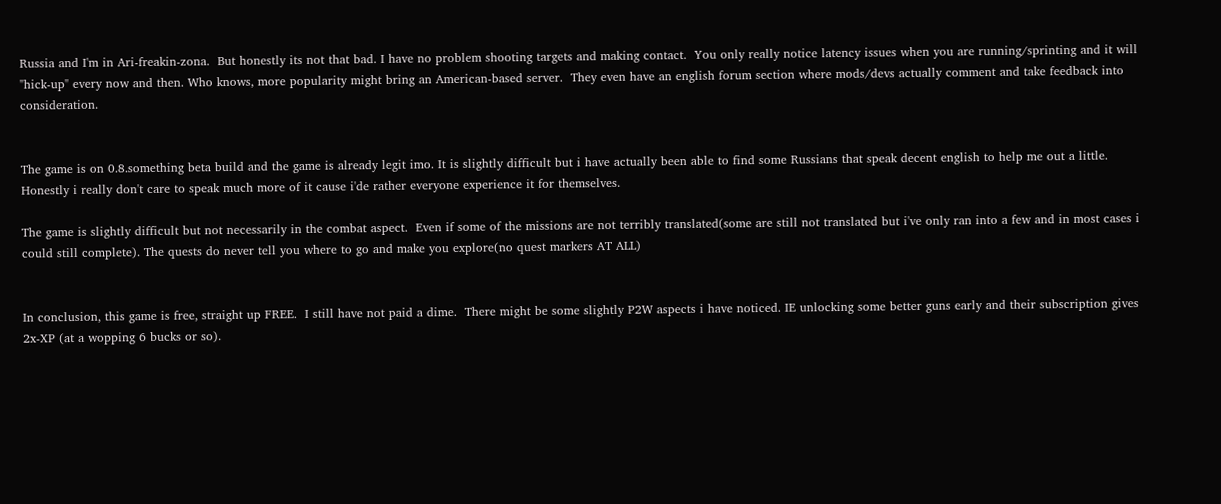Russia and I'm in Ari-freakin-zona.  But honestly its not that bad. I have no problem shooting targets and making contact.  You only really notice latency issues when you are running/sprinting and it will "hick-up" every now and then. Who knows, more popularity might bring an American-based server.  They even have an english forum section where mods/devs actually comment and take feedback into consideration.


The game is on 0.8.something beta build and the game is already legit imo. It is slightly difficult but i have actually been able to find some Russians that speak decent english to help me out a little.  Honestly i really don't care to speak much more of it cause i'de rather everyone experience it for themselves.

The game is slightly difficult but not necessarily in the combat aspect.  Even if some of the missions are not terribly translated(some are still not translated but i've only ran into a few and in most cases i could still complete). The quests do never tell you where to go and make you explore(no quest markers AT ALL)


In conclusion, this game is free, straight up FREE.  I still have not paid a dime.  There might be some slightly P2W aspects i have noticed. IE unlocking some better guns early and their subscription gives 2x-XP (at a wopping 6 bucks or so).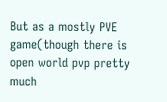But as a mostly PVE game(though there is open world pvp pretty much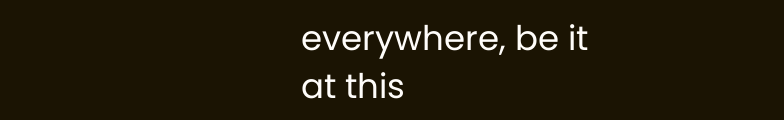everywhere, be it at this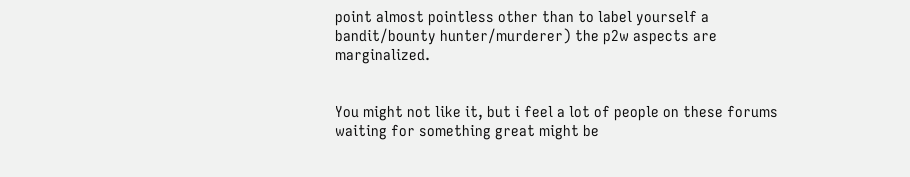point almost pointless other than to label yourself a bandit/bounty hunter/murderer) the p2w aspects are marginalized.


You might not like it, but i feel a lot of people on these forums waiting for something great might be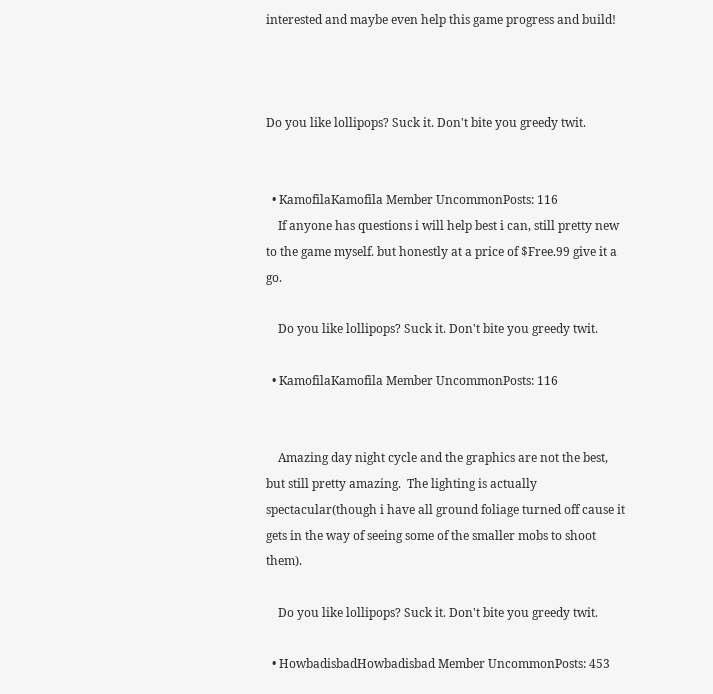interested and maybe even help this game progress and build!



Do you like lollipops? Suck it. Don't bite you greedy twit.


  • KamofilaKamofila Member UncommonPosts: 116
    If anyone has questions i will help best i can, still pretty new to the game myself. but honestly at a price of $Free.99 give it a go.

    Do you like lollipops? Suck it. Don't bite you greedy twit.

  • KamofilaKamofila Member UncommonPosts: 116


    Amazing day night cycle and the graphics are not the best, but still pretty amazing.  The lighting is actually spectacular(though i have all ground foliage turned off cause it gets in the way of seeing some of the smaller mobs to shoot them).

    Do you like lollipops? Suck it. Don't bite you greedy twit.

  • HowbadisbadHowbadisbad Member UncommonPosts: 453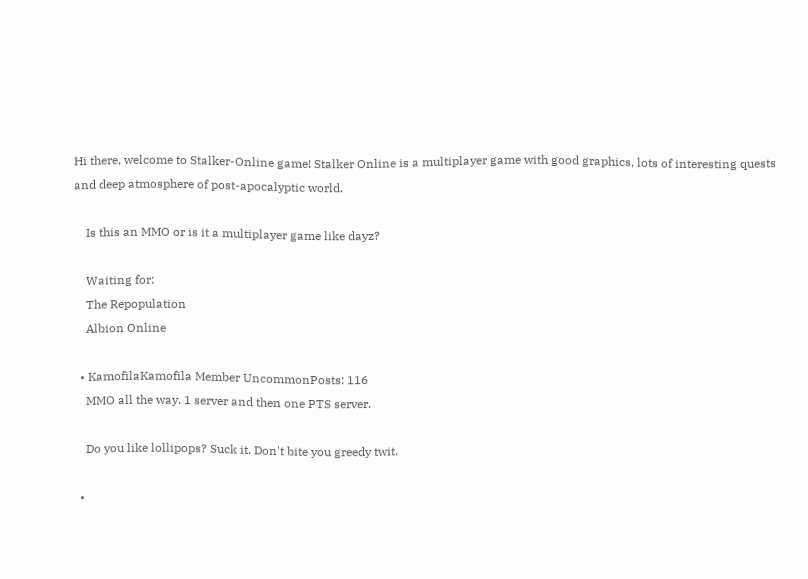Hi there, welcome to Stalker-Online game! Stalker Online is a multiplayer game with good graphics, lots of interesting quests and deep atmosphere of post-apocalyptic world.

    Is this an MMO or is it a multiplayer game like dayz?

    Waiting for:
    The Repopulation
    Albion Online

  • KamofilaKamofila Member UncommonPosts: 116
    MMO all the way. 1 server and then one PTS server.

    Do you like lollipops? Suck it. Don't bite you greedy twit.

  •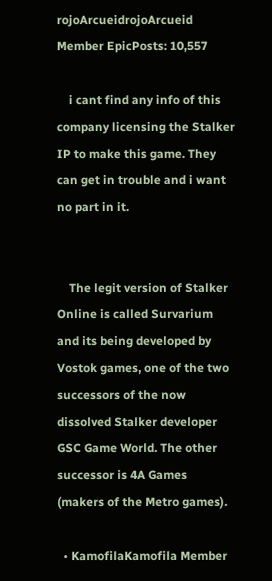rojoArcueidrojoArcueid Member EpicPosts: 10,557

    i cant find any info of this company licensing the Stalker IP to make this game. They can get in trouble and i want no part in it.


    The legit version of Stalker Online is called Survarium and its being developed by Vostok games, one of the two successors of the now dissolved Stalker developer GSC Game World. The other successor is 4A Games (makers of the Metro games).

  • KamofilaKamofila Member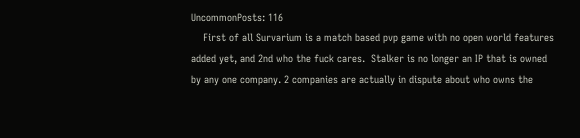UncommonPosts: 116
    First of all Survarium is a match based pvp game with no open world features added yet, and 2nd who the fuck cares.  Stalker is no longer an IP that is owned by any one company. 2 companies are actually in dispute about who owns the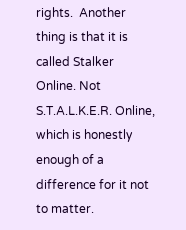rights.  Another thing is that it is called Stalker Online. Not S.T.A.L.K.E.R. Online, which is honestly enough of a difference for it not to matter.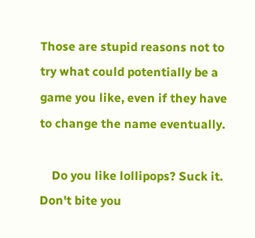Those are stupid reasons not to try what could potentially be a game you like, even if they have to change the name eventually.

    Do you like lollipops? Suck it. Don't bite you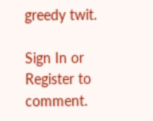greedy twit.

Sign In or Register to comment.